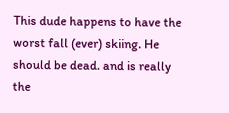This dude happens to have the worst fall (ever) skiing. He should be dead. and is really the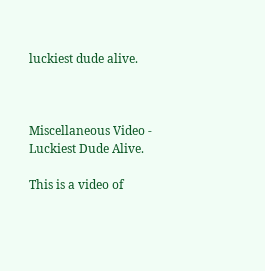luckiest dude alive.



Miscellaneous Video - Luckiest Dude Alive.

This is a video of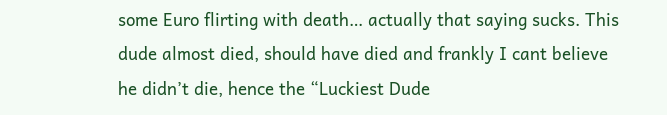some Euro flirting with death… actually that saying sucks. This dude almost died, should have died and frankly I cant believe he didn’t die, hence the “Luckiest Dude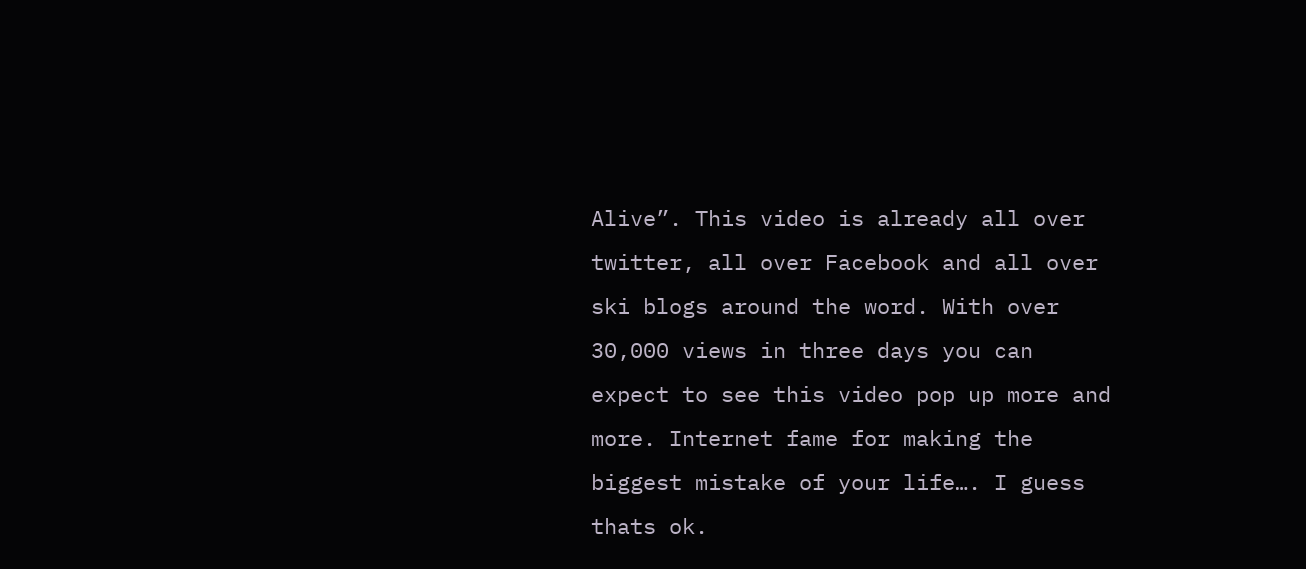Alive”. This video is already all over twitter, all over Facebook and all over ski blogs around the word. With over 30,000 views in three days you can expect to see this video pop up more and more. Internet fame for making the biggest mistake of your life…. I guess thats ok.